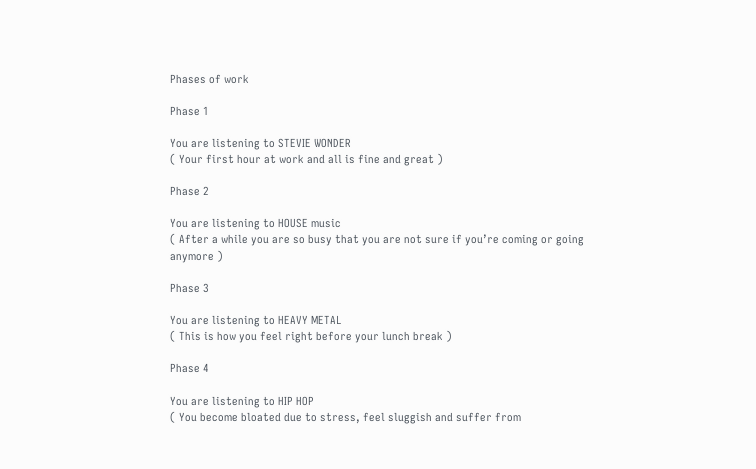Phases of work

Phase 1

You are listening to STEVIE WONDER
( Your first hour at work and all is fine and great )

Phase 2

You are listening to HOUSE music
( After a while you are so busy that you are not sure if you’re coming or going anymore )

Phase 3

You are listening to HEAVY METAL
( This is how you feel right before your lunch break )

Phase 4

You are listening to HIP HOP
( You become bloated due to stress, feel sluggish and suffer from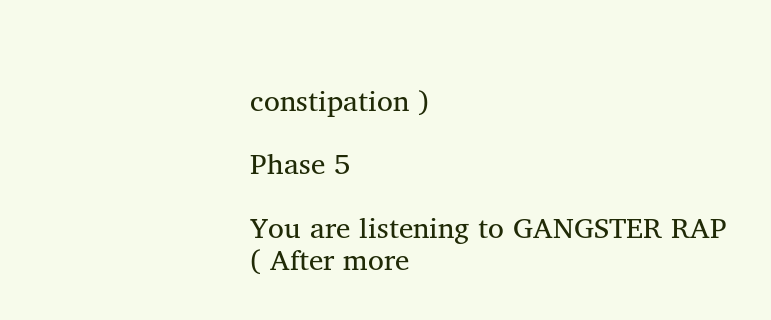constipation )

Phase 5

You are listening to GANGSTER RAP
( After more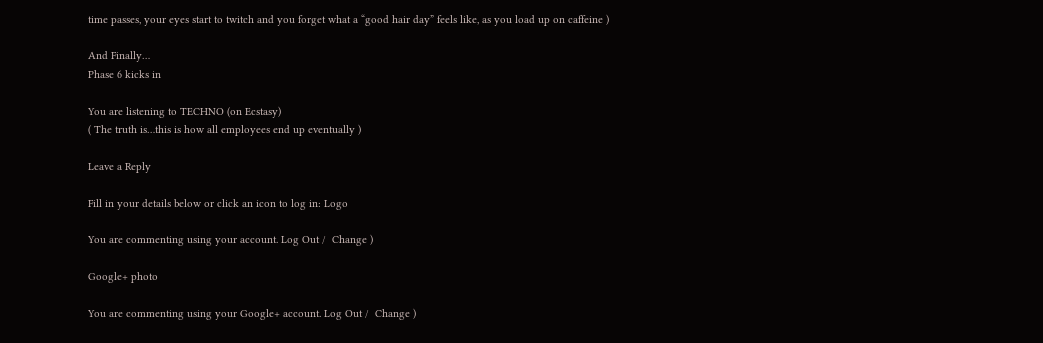time passes, your eyes start to twitch and you forget what a “good hair day” feels like, as you load up on caffeine )

And Finally…
Phase 6 kicks in

You are listening to TECHNO (on Ecstasy)
( The truth is…this is how all employees end up eventually )

Leave a Reply

Fill in your details below or click an icon to log in: Logo

You are commenting using your account. Log Out /  Change )

Google+ photo

You are commenting using your Google+ account. Log Out /  Change )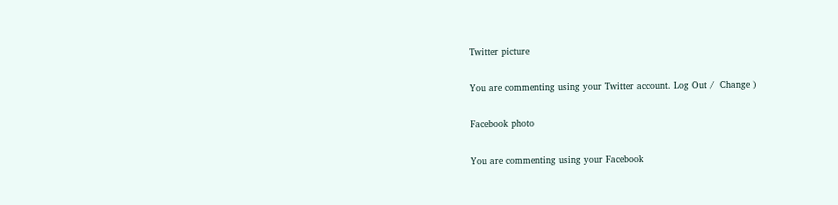Twitter picture

You are commenting using your Twitter account. Log Out /  Change )

Facebook photo

You are commenting using your Facebook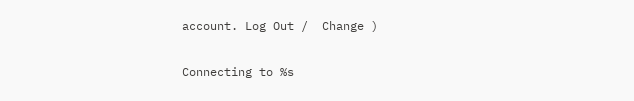account. Log Out /  Change )


Connecting to %s